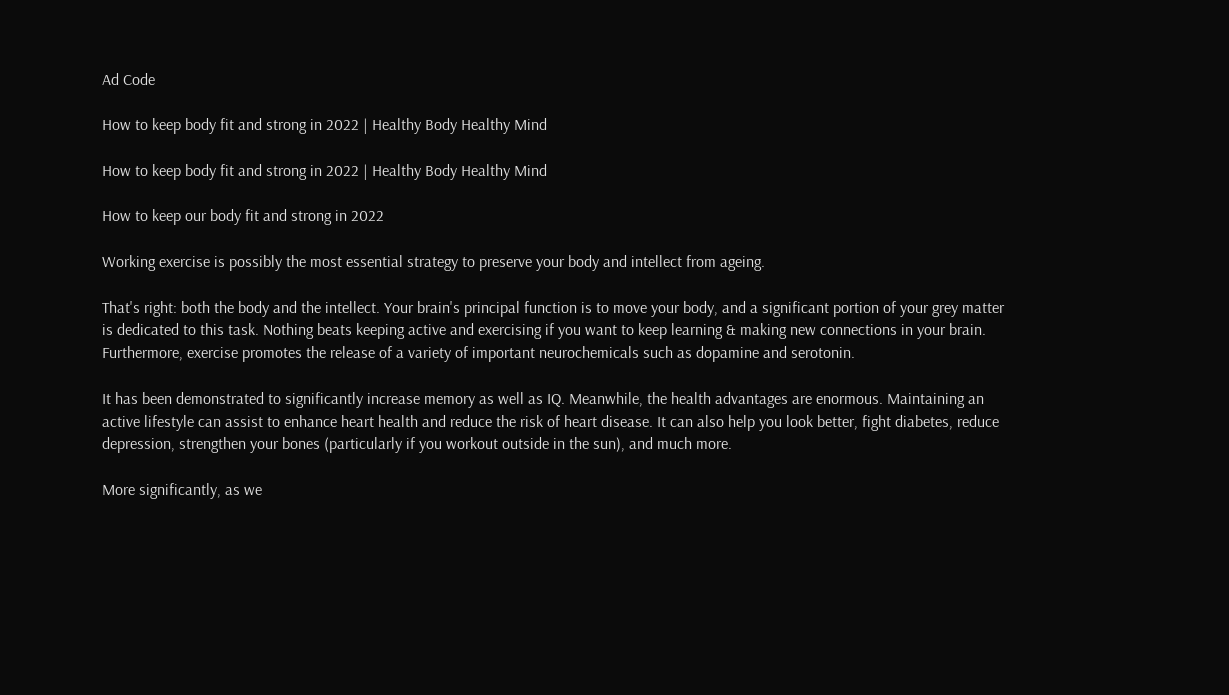Ad Code

How to keep body fit and strong in 2022 | Healthy Body Healthy Mind

How to keep body fit and strong in 2022 | Healthy Body Healthy Mind

How to keep our body fit and strong in 2022

Working exercise is possibly the most essential strategy to preserve your body and intellect from ageing.

That's right: both the body and the intellect. Your brain's principal function is to move your body, and a significant portion of your grey matter is dedicated to this task. Nothing beats keeping active and exercising if you want to keep learning & making new connections in your brain. Furthermore, exercise promotes the release of a variety of important neurochemicals such as dopamine and serotonin.

It has been demonstrated to significantly increase memory as well as IQ. Meanwhile, the health advantages are enormous. Maintaining an active lifestyle can assist to enhance heart health and reduce the risk of heart disease. It can also help you look better, fight diabetes, reduce depression, strengthen your bones (particularly if you workout outside in the sun), and much more.

More significantly, as we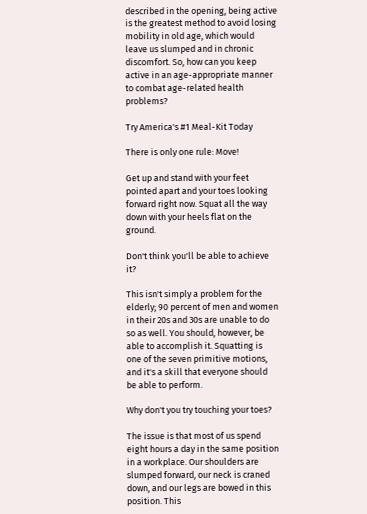described in the opening, being active is the greatest method to avoid losing mobility in old age, which would leave us slumped and in chronic discomfort. So, how can you keep active in an age-appropriate manner to combat age-related health problems?

Try America's #1 Meal-Kit Today

There is only one rule: Move!

Get up and stand with your feet pointed apart and your toes looking forward right now. Squat all the way down with your heels flat on the ground.

Don't think you'll be able to achieve it?

This isn't simply a problem for the elderly; 90 percent of men and women in their 20s and 30s are unable to do so as well. You should, however, be able to accomplish it. Squatting is one of the seven primitive motions, and it's a skill that everyone should be able to perform.

Why don't you try touching your toes?

The issue is that most of us spend eight hours a day in the same position in a workplace. Our shoulders are slumped forward, our neck is craned down, and our legs are bowed in this position. This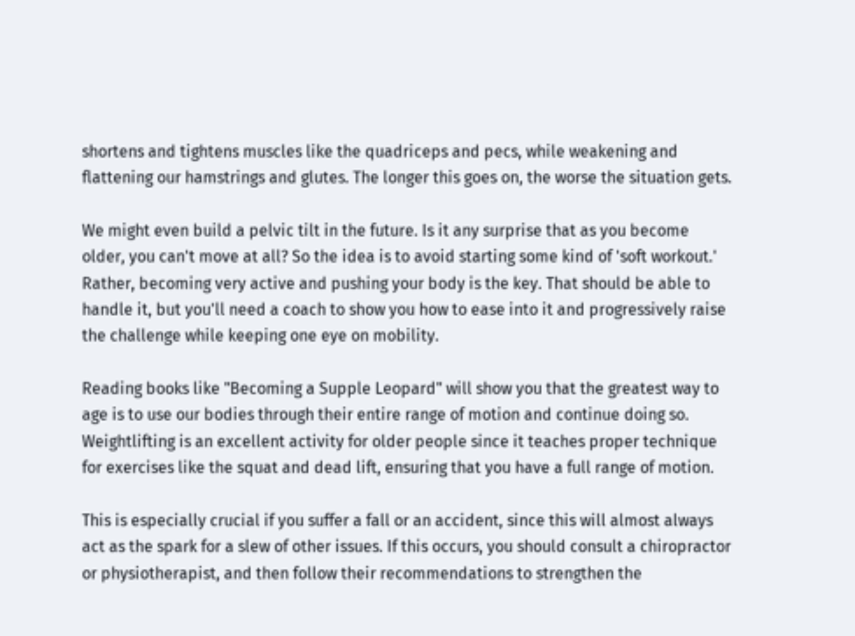shortens and tightens muscles like the quadriceps and pecs, while weakening and flattening our hamstrings and glutes. The longer this goes on, the worse the situation gets.

We might even build a pelvic tilt in the future. Is it any surprise that as you become older, you can't move at all? So the idea is to avoid starting some kind of 'soft workout.' Rather, becoming very active and pushing your body is the key. That should be able to handle it, but you'll need a coach to show you how to ease into it and progressively raise the challenge while keeping one eye on mobility.

Reading books like "Becoming a Supple Leopard" will show you that the greatest way to age is to use our bodies through their entire range of motion and continue doing so. Weightlifting is an excellent activity for older people since it teaches proper technique for exercises like the squat and dead lift, ensuring that you have a full range of motion.

This is especially crucial if you suffer a fall or an accident, since this will almost always act as the spark for a slew of other issues. If this occurs, you should consult a chiropractor or physiotherapist, and then follow their recommendations to strengthen the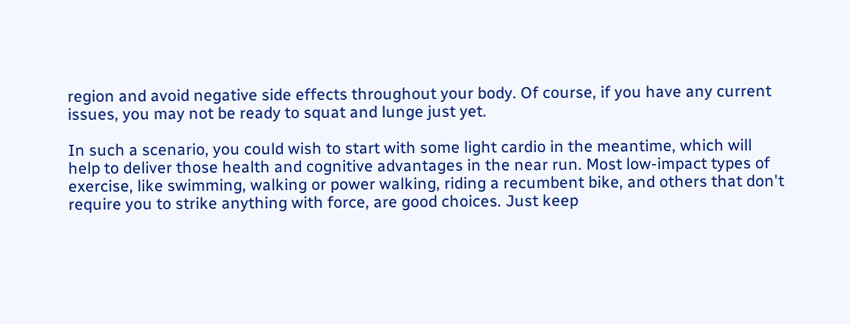region and avoid negative side effects throughout your body. Of course, if you have any current issues, you may not be ready to squat and lunge just yet.

In such a scenario, you could wish to start with some light cardio in the meantime, which will help to deliver those health and cognitive advantages in the near run. Most low-impact types of exercise, like swimming, walking or power walking, riding a recumbent bike, and others that don't require you to strike anything with force, are good choices. Just keep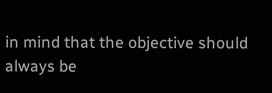in mind that the objective should always be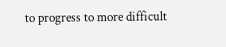to progress to more difficult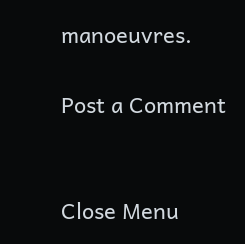manoeuvres.

Post a Comment


Close Menu